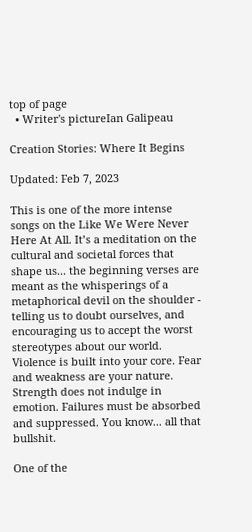top of page
  • Writer's pictureIan Galipeau

Creation Stories: Where It Begins

Updated: Feb 7, 2023

This is one of the more intense songs on the Like We Were Never Here At All. It’s a meditation on the cultural and societal forces that shape us... the beginning verses are meant as the whisperings of a metaphorical devil on the shoulder - telling us to doubt ourselves, and encouraging us to accept the worst stereotypes about our world. Violence is built into your core. Fear and weakness are your nature. Strength does not indulge in emotion. Failures must be absorbed and suppressed. You know... all that bullshit.

One of the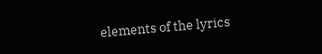elements of the lyrics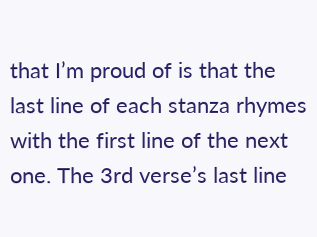that I’m proud of is that the last line of each stanza rhymes with the first line of the next one. The 3rd verse’s last line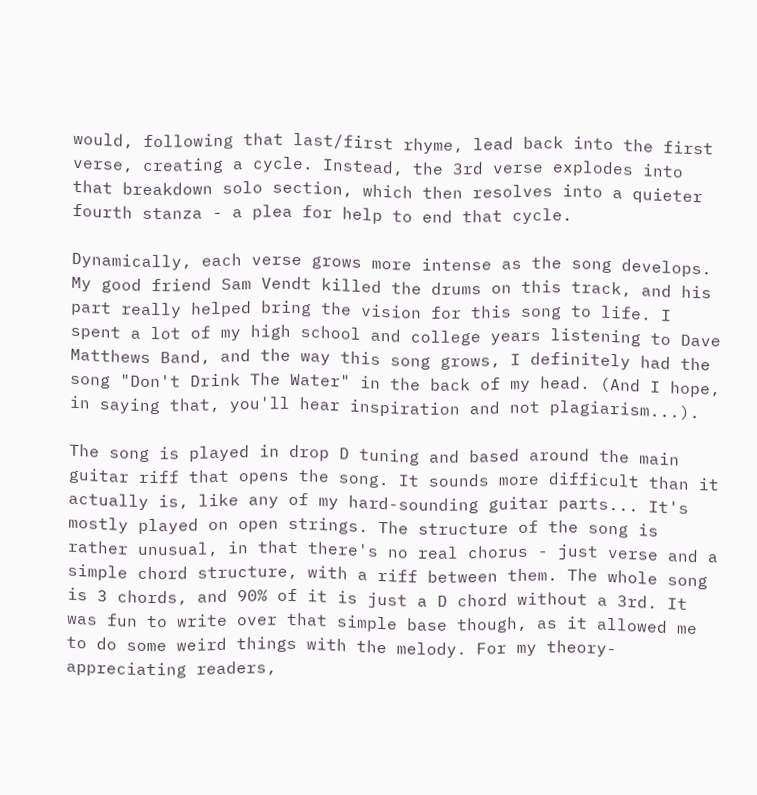would, following that last/first rhyme, lead back into the first verse, creating a cycle. Instead, the 3rd verse explodes into that breakdown solo section, which then resolves into a quieter fourth stanza - a plea for help to end that cycle.

Dynamically, each verse grows more intense as the song develops. My good friend Sam Vendt killed the drums on this track, and his part really helped bring the vision for this song to life. I spent a lot of my high school and college years listening to Dave Matthews Band, and the way this song grows, I definitely had the song "Don't Drink The Water" in the back of my head. (And I hope, in saying that, you'll hear inspiration and not plagiarism...).

The song is played in drop D tuning and based around the main guitar riff that opens the song. It sounds more difficult than it actually is, like any of my hard-sounding guitar parts... It's mostly played on open strings. The structure of the song is rather unusual, in that there's no real chorus - just verse and a simple chord structure, with a riff between them. The whole song is 3 chords, and 90% of it is just a D chord without a 3rd. It was fun to write over that simple base though, as it allowed me to do some weird things with the melody. For my theory-appreciating readers,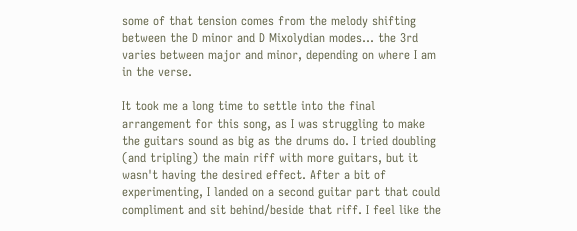some of that tension comes from the melody shifting between the D minor and D Mixolydian modes... the 3rd varies between major and minor, depending on where I am in the verse.

It took me a long time to settle into the final arrangement for this song, as I was struggling to make the guitars sound as big as the drums do. I tried doubling (and tripling) the main riff with more guitars, but it wasn't having the desired effect. After a bit of experimenting, I landed on a second guitar part that could compliment and sit behind/beside that riff. I feel like the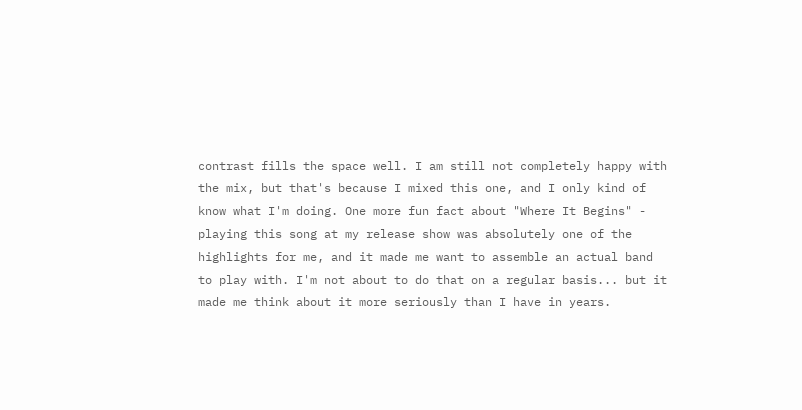contrast fills the space well. I am still not completely happy with the mix, but that's because I mixed this one, and I only kind of know what I'm doing. One more fun fact about "Where It Begins" - playing this song at my release show was absolutely one of the highlights for me, and it made me want to assemble an actual band to play with. I'm not about to do that on a regular basis... but it made me think about it more seriously than I have in years.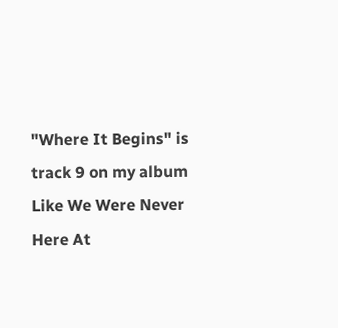"Where It Begins" is track 9 on my album Like We Were Never Here At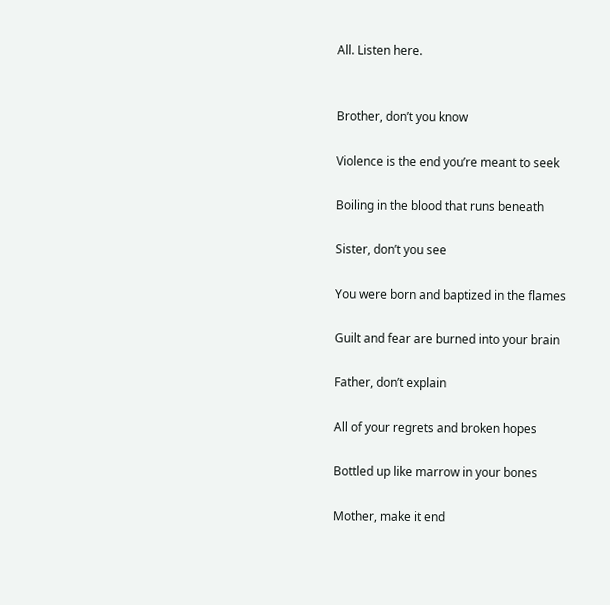All. Listen here.


Brother, don’t you know

Violence is the end you’re meant to seek

Boiling in the blood that runs beneath

Sister, don’t you see

You were born and baptized in the flames

Guilt and fear are burned into your brain

Father, don’t explain

All of your regrets and broken hopes

Bottled up like marrow in your bones

Mother, make it end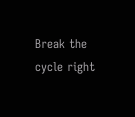Break the cycle right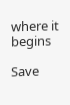where it begins

Save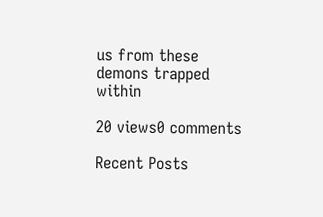us from these demons trapped within

20 views0 comments

Recent Posts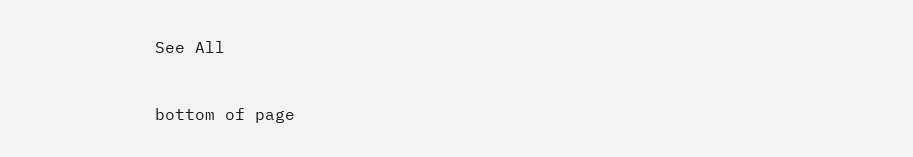See All


bottom of page